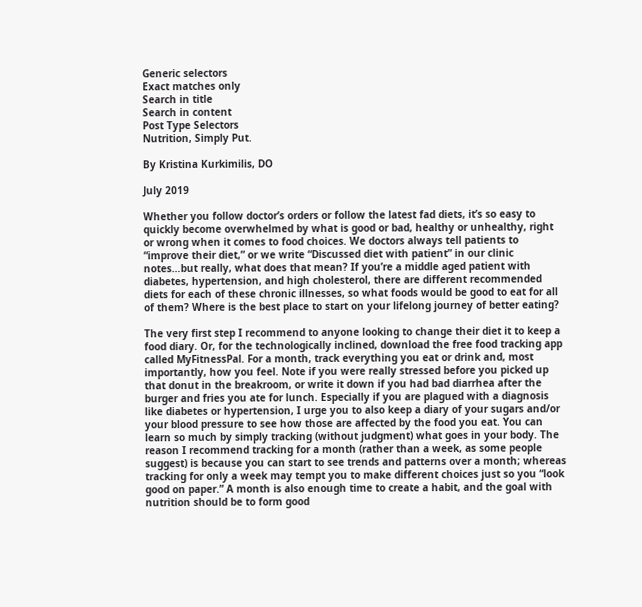Generic selectors
Exact matches only
Search in title
Search in content
Post Type Selectors
Nutrition, Simply Put.

By Kristina Kurkimilis, DO

July 2019

Whether you follow doctor’s orders or follow the latest fad diets, it’s so easy to quickly become overwhelmed by what is good or bad, healthy or unhealthy, right or wrong when it comes to food choices. We doctors always tell patients to “improve their diet,” or we write “Discussed diet with patient” in our clinic notes…but really, what does that mean? If you’re a middle aged patient with diabetes, hypertension, and high cholesterol, there are different recommended diets for each of these chronic illnesses, so what foods would be good to eat for all of them? Where is the best place to start on your lifelong journey of better eating?

The very first step I recommend to anyone looking to change their diet it to keep a food diary. Or, for the technologically inclined, download the free food tracking app called MyFitnessPal. For a month, track everything you eat or drink and, most importantly, how you feel. Note if you were really stressed before you picked up that donut in the breakroom, or write it down if you had bad diarrhea after the burger and fries you ate for lunch. Especially if you are plagued with a diagnosis like diabetes or hypertension, I urge you to also keep a diary of your sugars and/or your blood pressure to see how those are affected by the food you eat. You can learn so much by simply tracking (without judgment) what goes in your body. The reason I recommend tracking for a month (rather than a week, as some people suggest) is because you can start to see trends and patterns over a month; whereas tracking for only a week may tempt you to make different choices just so you “look good on paper.” A month is also enough time to create a habit, and the goal with nutrition should be to form good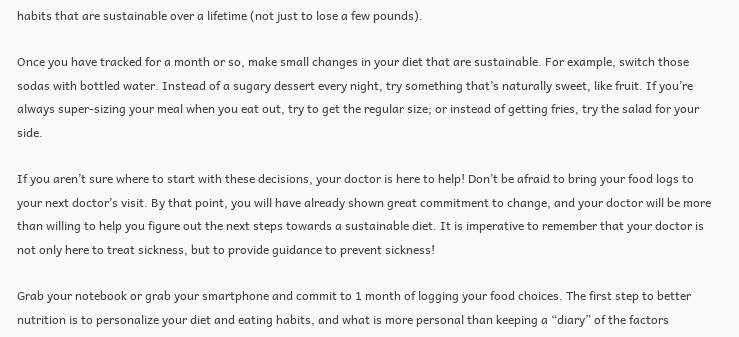habits that are sustainable over a lifetime (not just to lose a few pounds).

Once you have tracked for a month or so, make small changes in your diet that are sustainable. For example, switch those sodas with bottled water. Instead of a sugary dessert every night, try something that’s naturally sweet, like fruit. If you’re always super-sizing your meal when you eat out, try to get the regular size; or instead of getting fries, try the salad for your side.

If you aren’t sure where to start with these decisions, your doctor is here to help! Don’t be afraid to bring your food logs to your next doctor’s visit. By that point, you will have already shown great commitment to change, and your doctor will be more than willing to help you figure out the next steps towards a sustainable diet. It is imperative to remember that your doctor is not only here to treat sickness, but to provide guidance to prevent sickness!

Grab your notebook or grab your smartphone and commit to 1 month of logging your food choices. The first step to better nutrition is to personalize your diet and eating habits, and what is more personal than keeping a “diary” of the factors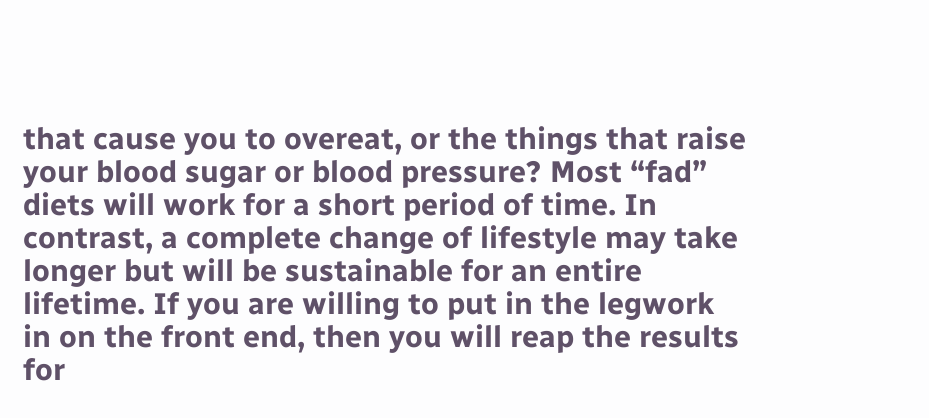that cause you to overeat, or the things that raise your blood sugar or blood pressure? Most “fad” diets will work for a short period of time. In contrast, a complete change of lifestyle may take longer but will be sustainable for an entire lifetime. If you are willing to put in the legwork in on the front end, then you will reap the results for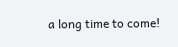a long time to come!